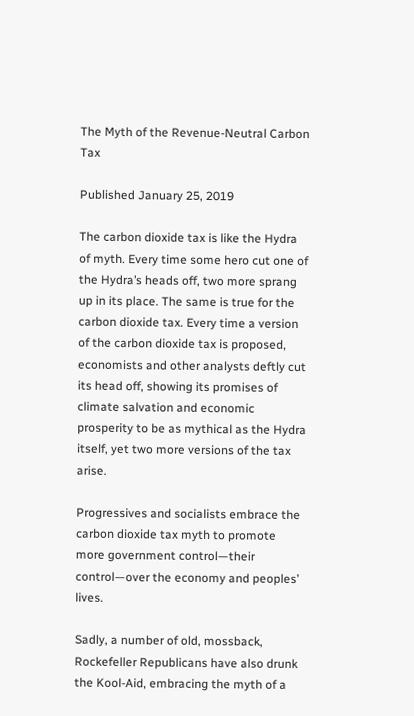The Myth of the Revenue-Neutral Carbon Tax

Published January 25, 2019

The carbon dioxide tax is like the Hydra of myth. Every time some hero cut one of the Hydra’s heads off, two more sprang up in its place. The same is true for the carbon dioxide tax. Every time a version of the carbon dioxide tax is proposed, economists and other analysts deftly cut its head off, showing its promises of climate salvation and economic prosperity to be as mythical as the Hydra itself, yet two more versions of the tax arise.

Progressives and socialists embrace the carbon dioxide tax myth to promote more government control—their control—over the economy and peoples’ lives.

Sadly, a number of old, mossback, Rockefeller Republicans have also drunk the Kool-Aid, embracing the myth of a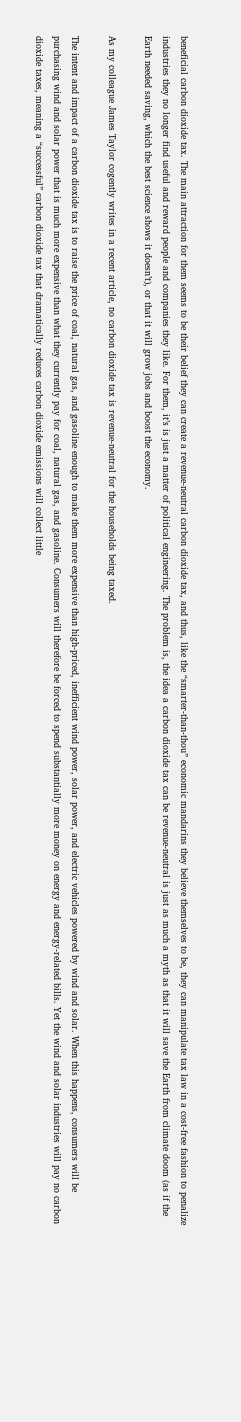beneficial carbon dioxide tax. The main attraction for them seems to be their belief they can create a revenue-neutral carbon dioxide tax, and thus, like the “smarter-than-thou” economic mandarins they believe themselves to be, they can manipulate tax law in a cost-free fashion to penalize industries they no longer find useful and reward people and companies they like. For them, it’s is just a matter of political engineering. The problem is, the idea a carbon dioxide tax can be revenue-neutral is just as much a myth as that it will save the Earth from climate doom (as if the Earth needed saving, which the best science shows it doesn’t), or that it will grow jobs and boost the economy.

As my colleague James Taylor cogently writes in a recent article, no carbon dioxide tax is revenue-neutral for the households being taxed.

The intent and impact of a carbon dioxide tax is to raise the price of coal, natural gas, and gasoline enough to make them more expensive than high-priced, inefficient wind power, solar power, and electric vehicles powered by wind and solar. When this happens, consumers will be purchasing wind and solar power that is much more expensive than what they currently pay for coal, natural gas, and gasoline. Consumers will therefore be forced to spend substantially more money on energy and energy-related bills. Yet the wind and solar industries will pay no carbon dioxide taxes, meaning a “successful” carbon dioxide tax that dramatically reduces carbon dioxide emissions will collect little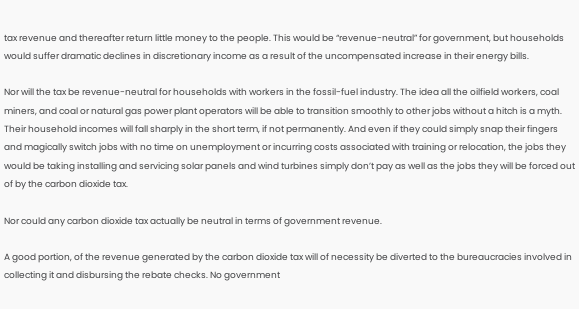tax revenue and thereafter return little money to the people. This would be “revenue-neutral” for government, but households would suffer dramatic declines in discretionary income as a result of the uncompensated increase in their energy bills.

Nor will the tax be revenue-neutral for households with workers in the fossil-fuel industry. The idea all the oilfield workers, coal miners, and coal or natural gas power plant operators will be able to transition smoothly to other jobs without a hitch is a myth. Their household incomes will fall sharply in the short term, if not permanently. And even if they could simply snap their fingers and magically switch jobs with no time on unemployment or incurring costs associated with training or relocation, the jobs they would be taking installing and servicing solar panels and wind turbines simply don’t pay as well as the jobs they will be forced out of by the carbon dioxide tax.

Nor could any carbon dioxide tax actually be neutral in terms of government revenue.

A good portion, of the revenue generated by the carbon dioxide tax will of necessity be diverted to the bureaucracies involved in collecting it and disbursing the rebate checks. No government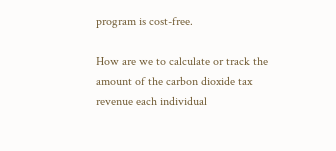program is cost-free.

How are we to calculate or track the amount of the carbon dioxide tax revenue each individual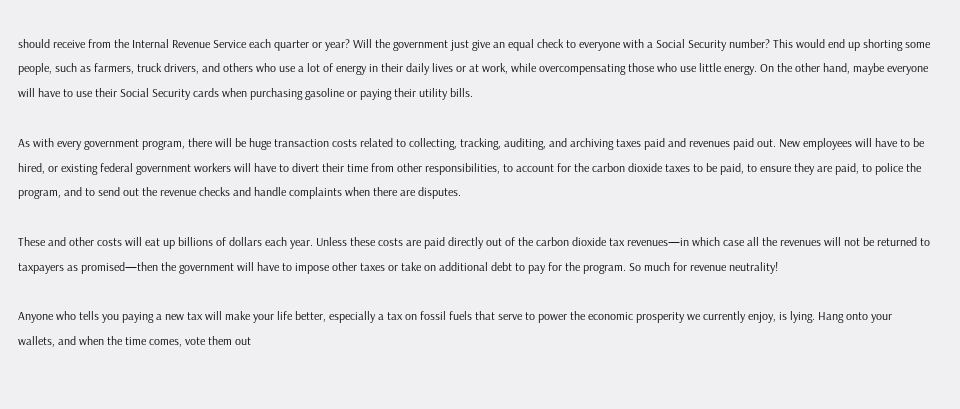should receive from the Internal Revenue Service each quarter or year? Will the government just give an equal check to everyone with a Social Security number? This would end up shorting some people, such as farmers, truck drivers, and others who use a lot of energy in their daily lives or at work, while overcompensating those who use little energy. On the other hand, maybe everyone will have to use their Social Security cards when purchasing gasoline or paying their utility bills.

As with every government program, there will be huge transaction costs related to collecting, tracking, auditing, and archiving taxes paid and revenues paid out. New employees will have to be hired, or existing federal government workers will have to divert their time from other responsibilities, to account for the carbon dioxide taxes to be paid, to ensure they are paid, to police the program, and to send out the revenue checks and handle complaints when there are disputes.

These and other costs will eat up billions of dollars each year. Unless these costs are paid directly out of the carbon dioxide tax revenues—in which case all the revenues will not be returned to taxpayers as promised—then the government will have to impose other taxes or take on additional debt to pay for the program. So much for revenue neutrality!

Anyone who tells you paying a new tax will make your life better, especially a tax on fossil fuels that serve to power the economic prosperity we currently enjoy, is lying. Hang onto your wallets, and when the time comes, vote them out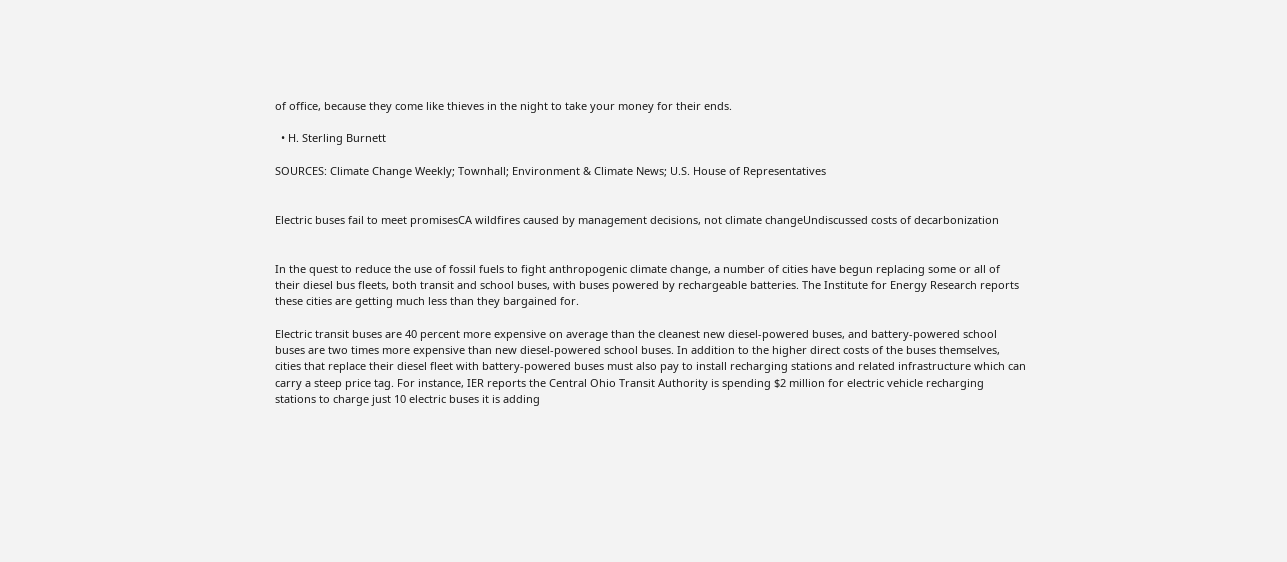of office, because they come like thieves in the night to take your money for their ends.

  • H. Sterling Burnett

SOURCES: Climate Change Weekly; Townhall; Environment & Climate News; U.S. House of Representatives


Electric buses fail to meet promisesCA wildfires caused by management decisions, not climate changeUndiscussed costs of decarbonization


In the quest to reduce the use of fossil fuels to fight anthropogenic climate change, a number of cities have begun replacing some or all of their diesel bus fleets, both transit and school buses, with buses powered by rechargeable batteries. The Institute for Energy Research reports these cities are getting much less than they bargained for.

Electric transit buses are 40 percent more expensive on average than the cleanest new diesel-powered buses, and battery-powered school buses are two times more expensive than new diesel-powered school buses. In addition to the higher direct costs of the buses themselves, cities that replace their diesel fleet with battery-powered buses must also pay to install recharging stations and related infrastructure which can carry a steep price tag. For instance, IER reports the Central Ohio Transit Authority is spending $2 million for electric vehicle recharging stations to charge just 10 electric buses it is adding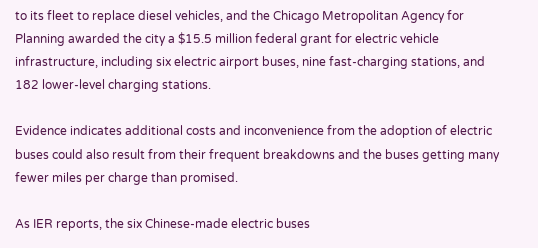to its fleet to replace diesel vehicles, and the Chicago Metropolitan Agency for Planning awarded the city a $15.5 million federal grant for electric vehicle infrastructure, including six electric airport buses, nine fast-charging stations, and 182 lower-level charging stations.

Evidence indicates additional costs and inconvenience from the adoption of electric buses could also result from their frequent breakdowns and the buses getting many fewer miles per charge than promised.

As IER reports, the six Chinese-made electric buses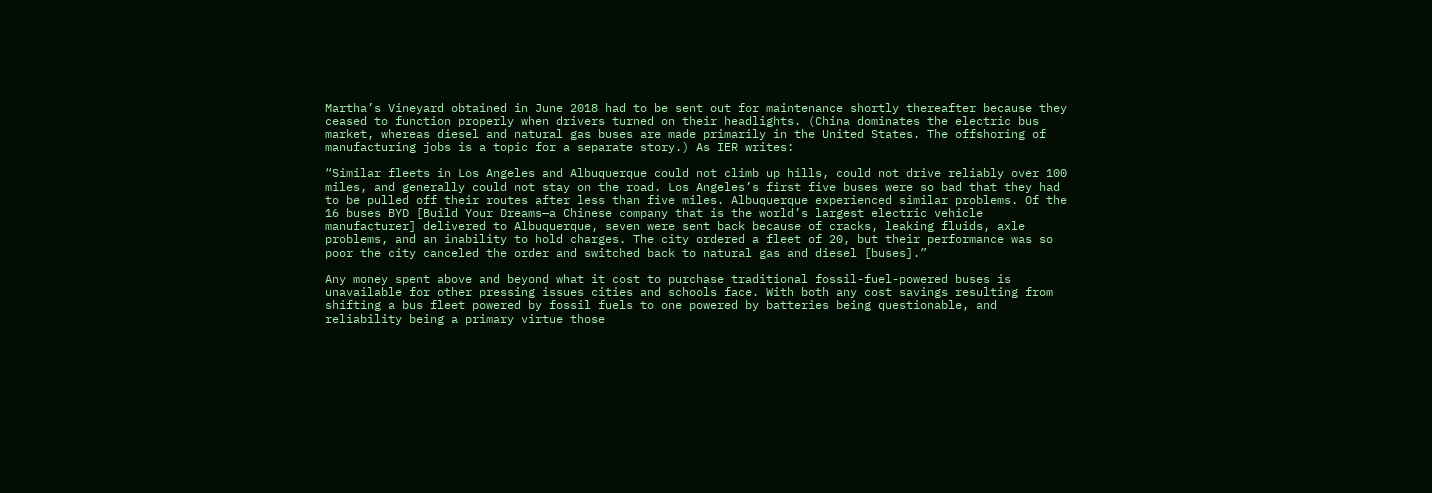Martha’s Vineyard obtained in June 2018 had to be sent out for maintenance shortly thereafter because they ceased to function properly when drivers turned on their headlights. (China dominates the electric bus market, whereas diesel and natural gas buses are made primarily in the United States. The offshoring of manufacturing jobs is a topic for a separate story.) As IER writes:

“Similar fleets in Los Angeles and Albuquerque could not climb up hills, could not drive reliably over 100 miles, and generally could not stay on the road. Los Angeles’s first five buses were so bad that they had to be pulled off their routes after less than five miles. Albuquerque experienced similar problems. Of the 16 buses BYD [Build Your Dreams—a Chinese company that is the world’s largest electric vehicle manufacturer] delivered to Albuquerque, seven were sent back because of cracks, leaking fluids, axle problems, and an inability to hold charges. The city ordered a fleet of 20, but their performance was so poor the city canceled the order and switched back to natural gas and diesel [buses].”

Any money spent above and beyond what it cost to purchase traditional fossil-fuel-powered buses is unavailable for other pressing issues cities and schools face. With both any cost savings resulting from shifting a bus fleet powered by fossil fuels to one powered by batteries being questionable, and reliability being a primary virtue those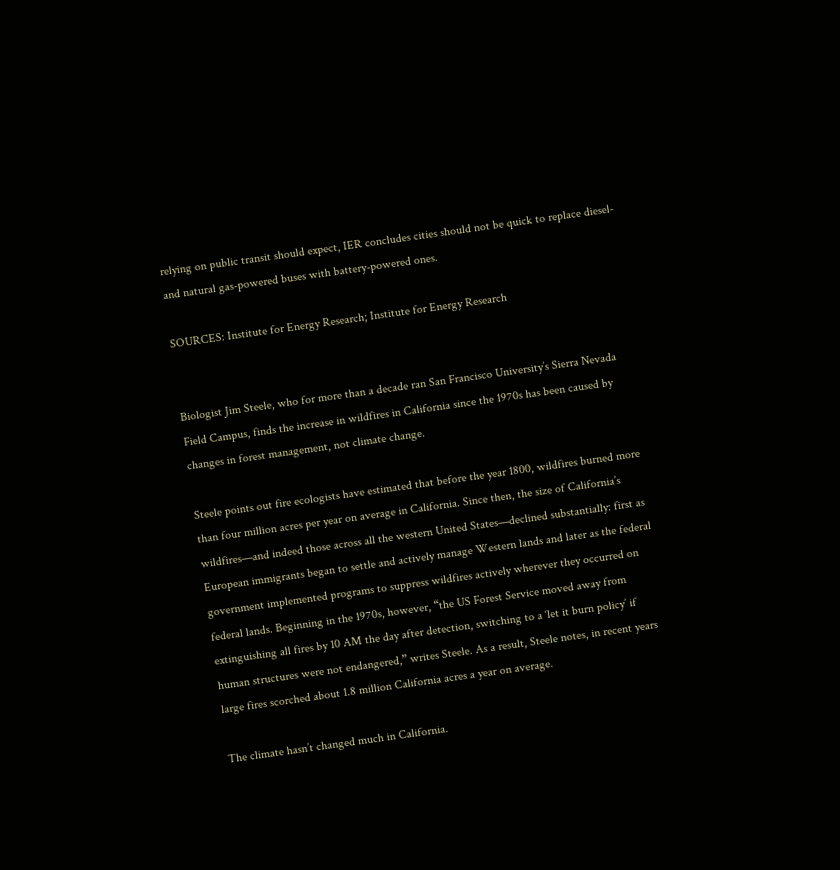relying on public transit should expect, IER concludes cities should not be quick to replace diesel- and natural gas-powered buses with battery-powered ones.

SOURCES: Institute for Energy Research; Institute for Energy Research


Biologist Jim Steele, who for more than a decade ran San Francisco University’s Sierra Nevada Field Campus, finds the increase in wildfires in California since the 1970s has been caused by changes in forest management, not climate change.

Steele points out fire ecologists have estimated that before the year 1800, wildfires burned more than four million acres per year on average in California. Since then, the size of California’s wildfires—and indeed those across all the western United States—declined substantially: first as European immigrants began to settle and actively manage Western lands and later as the federal government implemented programs to suppress wildfires actively wherever they occurred on federal lands. Beginning in the 1970s, however, “the US Forest Service moved away from extinguishing all fires by 10 AM the day after detection, switching to a ‘let it burn policy’ if human structures were not endangered,” writes Steele. As a result, Steele notes, in recent years large fires scorched about 1.8 million California acres a year on average.

The climate hasn’t changed much in California.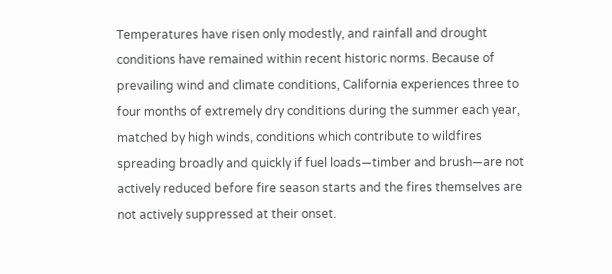Temperatures have risen only modestly, and rainfall and drought conditions have remained within recent historic norms. Because of prevailing wind and climate conditions, California experiences three to four months of extremely dry conditions during the summer each year, matched by high winds, conditions which contribute to wildfires spreading broadly and quickly if fuel loads—timber and brush—are not actively reduced before fire season starts and the fires themselves are not actively suppressed at their onset.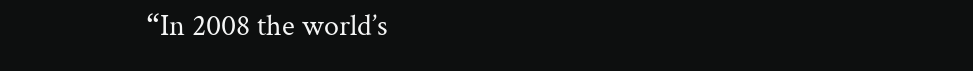“In 2008 the world’s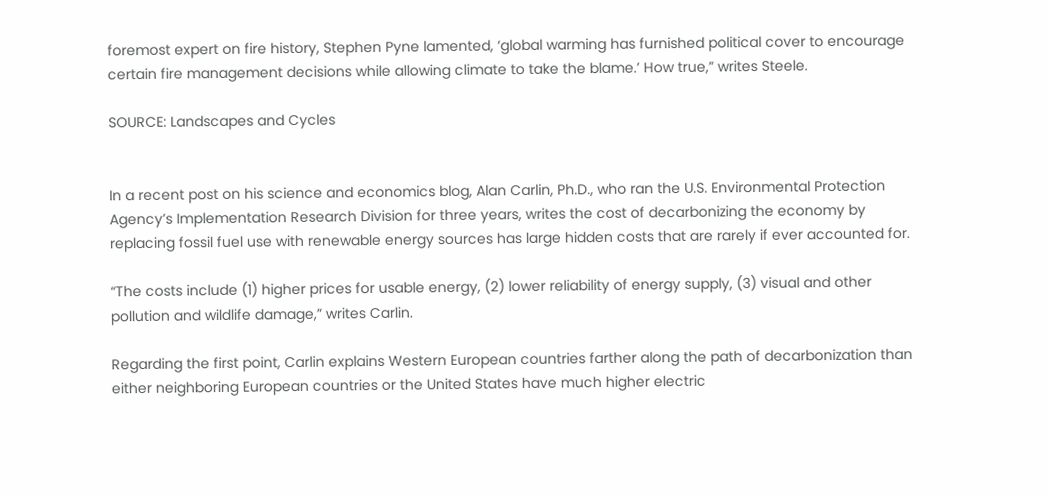foremost expert on fire history, Stephen Pyne lamented, ‘global warming has furnished political cover to encourage certain fire management decisions while allowing climate to take the blame.’ How true,” writes Steele.

SOURCE: Landscapes and Cycles


In a recent post on his science and economics blog, Alan Carlin, Ph.D., who ran the U.S. Environmental Protection Agency’s Implementation Research Division for three years, writes the cost of decarbonizing the economy by replacing fossil fuel use with renewable energy sources has large hidden costs that are rarely if ever accounted for.

“The costs include (1) higher prices for usable energy, (2) lower reliability of energy supply, (3) visual and other pollution and wildlife damage,” writes Carlin.

Regarding the first point, Carlin explains Western European countries farther along the path of decarbonization than either neighboring European countries or the United States have much higher electric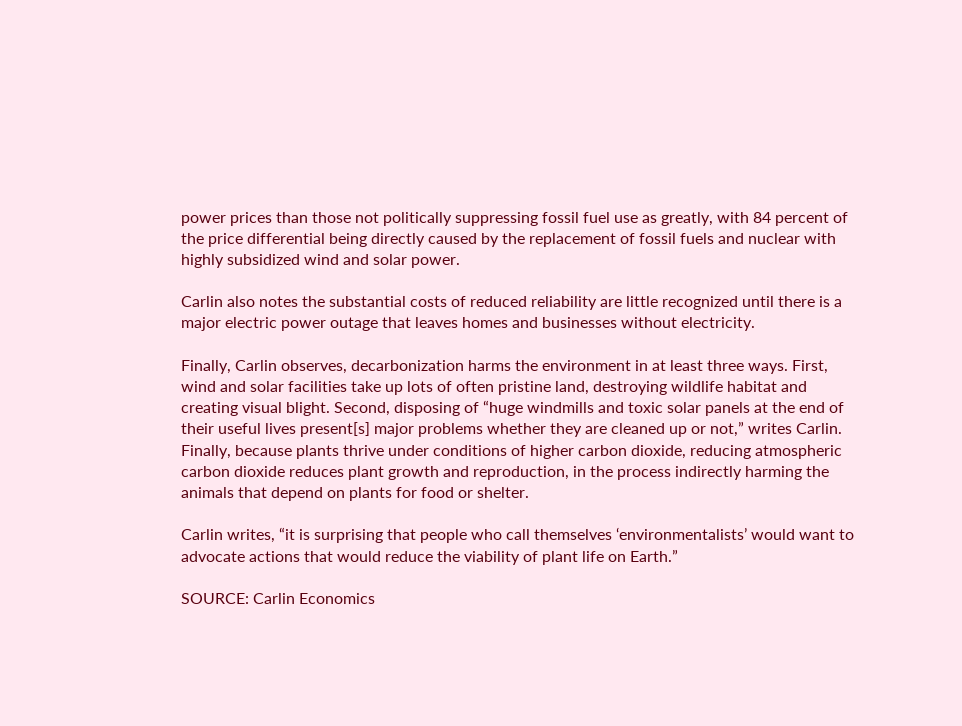power prices than those not politically suppressing fossil fuel use as greatly, with 84 percent of the price differential being directly caused by the replacement of fossil fuels and nuclear with highly subsidized wind and solar power.

Carlin also notes the substantial costs of reduced reliability are little recognized until there is a major electric power outage that leaves homes and businesses without electricity.

Finally, Carlin observes, decarbonization harms the environment in at least three ways. First, wind and solar facilities take up lots of often pristine land, destroying wildlife habitat and creating visual blight. Second, disposing of “huge windmills and toxic solar panels at the end of their useful lives present[s] major problems whether they are cleaned up or not,” writes Carlin. Finally, because plants thrive under conditions of higher carbon dioxide, reducing atmospheric carbon dioxide reduces plant growth and reproduction, in the process indirectly harming the animals that depend on plants for food or shelter.

Carlin writes, “it is surprising that people who call themselves ‘environmentalists’ would want to advocate actions that would reduce the viability of plant life on Earth.”

SOURCE: Carlin Economics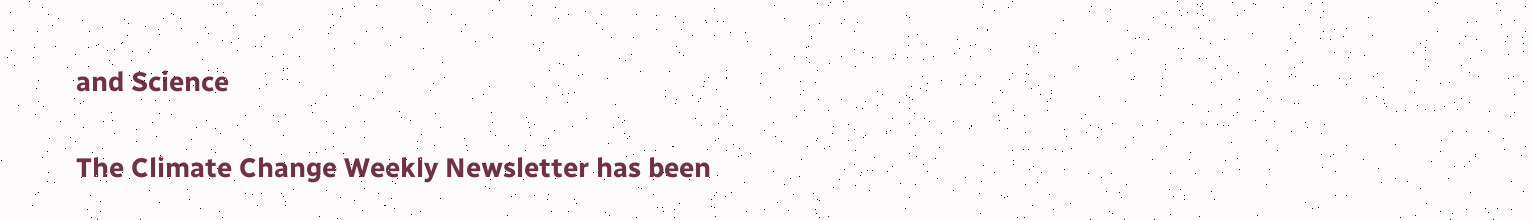and Science

The Climate Change Weekly Newsletter has been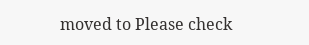moved to Please check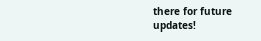there for future updates!